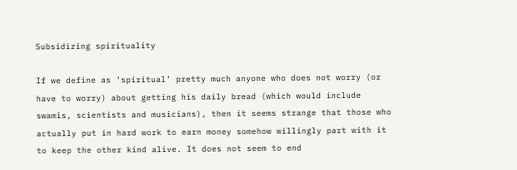Subsidizing spirituality

If we define as ‘spiritual’ pretty much anyone who does not worry (or have to worry) about getting his daily bread (which would include swamis, scientists and musicians), then it seems strange that those who actually put in hard work to earn money somehow willingly part with it to keep the other kind alive. It does not seem to end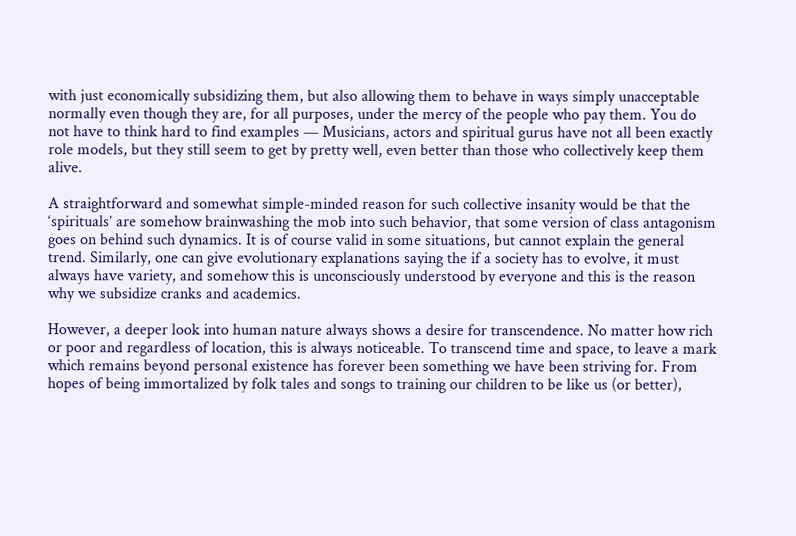with just economically subsidizing them, but also allowing them to behave in ways simply unacceptable normally even though they are, for all purposes, under the mercy of the people who pay them. You do not have to think hard to find examples — Musicians, actors and spiritual gurus have not all been exactly role models, but they still seem to get by pretty well, even better than those who collectively keep them alive.

A straightforward and somewhat simple-minded reason for such collective insanity would be that the ‘spirituals’ are somehow brainwashing the mob into such behavior, that some version of class antagonism goes on behind such dynamics. It is of course valid in some situations, but cannot explain the general trend. Similarly, one can give evolutionary explanations saying the if a society has to evolve, it must always have variety, and somehow this is unconsciously understood by everyone and this is the reason why we subsidize cranks and academics.

However, a deeper look into human nature always shows a desire for transcendence. No matter how rich or poor and regardless of location, this is always noticeable. To transcend time and space, to leave a mark which remains beyond personal existence has forever been something we have been striving for. From hopes of being immortalized by folk tales and songs to training our children to be like us (or better),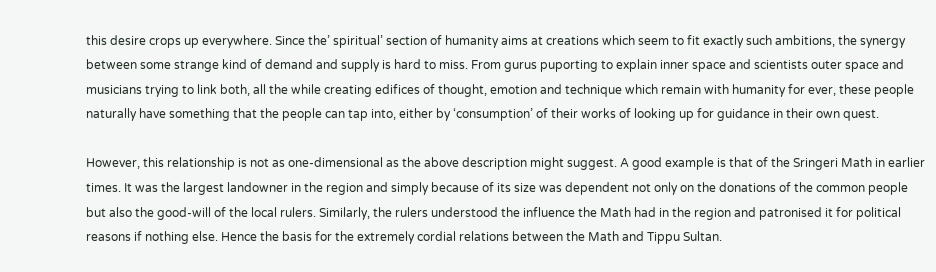this desire crops up everywhere. Since the’ spiritual’ section of humanity aims at creations which seem to fit exactly such ambitions, the synergy between some strange kind of demand and supply is hard to miss. From gurus puporting to explain inner space and scientists outer space and musicians trying to link both, all the while creating edifices of thought, emotion and technique which remain with humanity for ever, these people naturally have something that the people can tap into, either by ‘consumption’ of their works of looking up for guidance in their own quest.

However, this relationship is not as one-dimensional as the above description might suggest. A good example is that of the Sringeri Math in earlier times. It was the largest landowner in the region and simply because of its size was dependent not only on the donations of the common people but also the good-will of the local rulers. Similarly, the rulers understood the influence the Math had in the region and patronised it for political reasons if nothing else. Hence the basis for the extremely cordial relations between the Math and Tippu Sultan.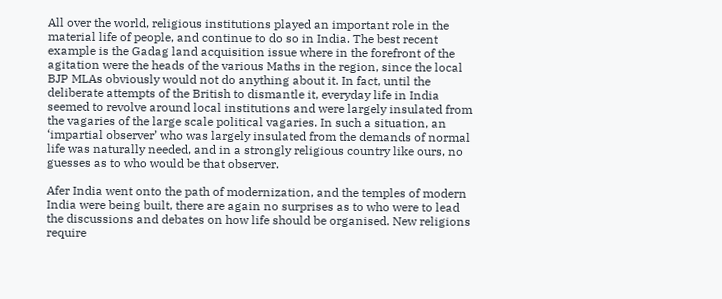All over the world, religious institutions played an important role in the material life of people, and continue to do so in India. The best recent example is the Gadag land acquisition issue where in the forefront of the agitation were the heads of the various Maths in the region, since the local BJP MLAs obviously would not do anything about it. In fact, until the deliberate attempts of the British to dismantle it, everyday life in India seemed to revolve around local institutions and were largely insulated from the vagaries of the large scale political vagaries. In such a situation, an ‘impartial observer’ who was largely insulated from the demands of normal life was naturally needed, and in a strongly religious country like ours, no guesses as to who would be that observer.

Afer India went onto the path of modernization, and the temples of modern India were being built, there are again no surprises as to who were to lead the discussions and debates on how life should be organised. New religions require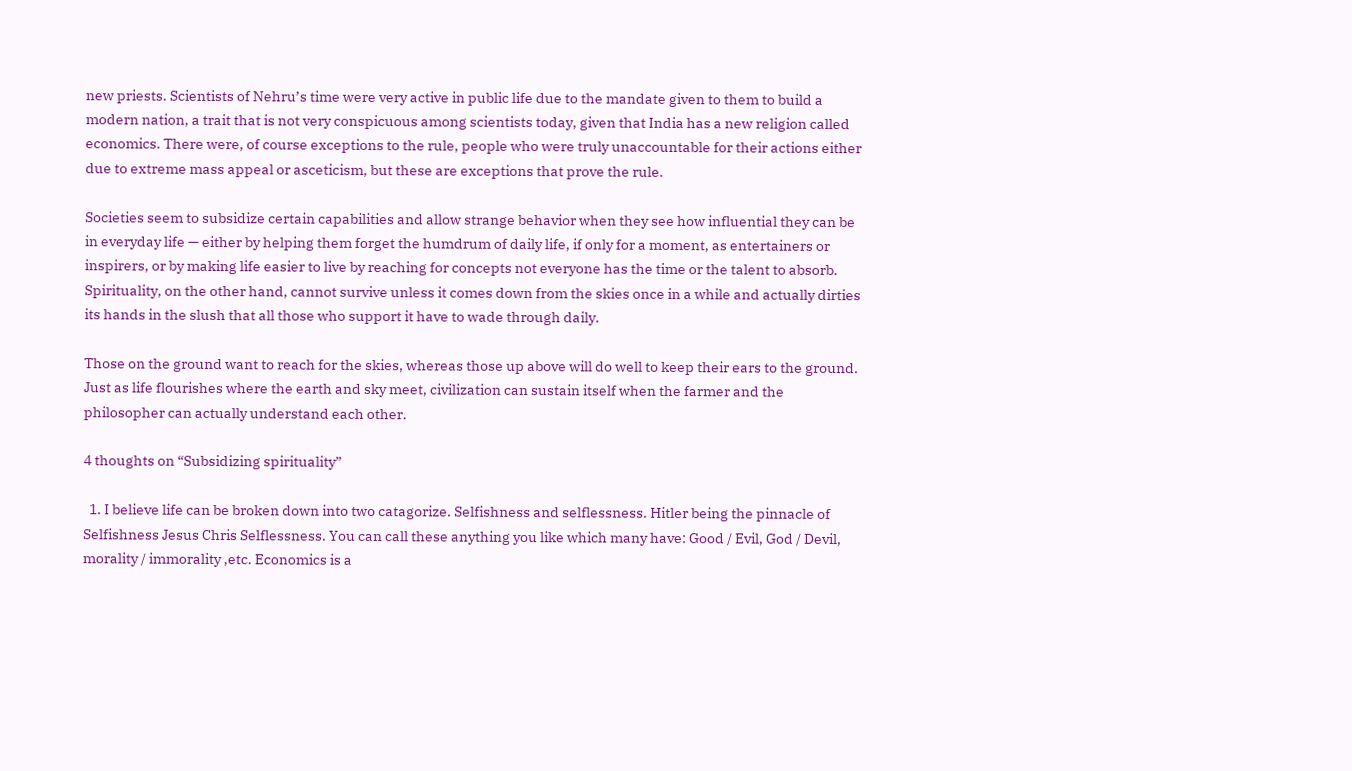new priests. Scientists of Nehru’s time were very active in public life due to the mandate given to them to build a modern nation, a trait that is not very conspicuous among scientists today, given that India has a new religion called economics. There were, of course exceptions to the rule, people who were truly unaccountable for their actions either due to extreme mass appeal or asceticism, but these are exceptions that prove the rule.

Societies seem to subsidize certain capabilities and allow strange behavior when they see how influential they can be in everyday life — either by helping them forget the humdrum of daily life, if only for a moment, as entertainers or inspirers, or by making life easier to live by reaching for concepts not everyone has the time or the talent to absorb. Spirituality, on the other hand, cannot survive unless it comes down from the skies once in a while and actually dirties its hands in the slush that all those who support it have to wade through daily.

Those on the ground want to reach for the skies, whereas those up above will do well to keep their ears to the ground. Just as life flourishes where the earth and sky meet, civilization can sustain itself when the farmer and the philosopher can actually understand each other.

4 thoughts on “Subsidizing spirituality”

  1. I believe life can be broken down into two catagorize. Selfishness and selflessness. Hitler being the pinnacle of Selfishness Jesus Chris Selflessness. You can call these anything you like which many have: Good / Evil, God / Devil, morality / immorality ,etc. Economics is a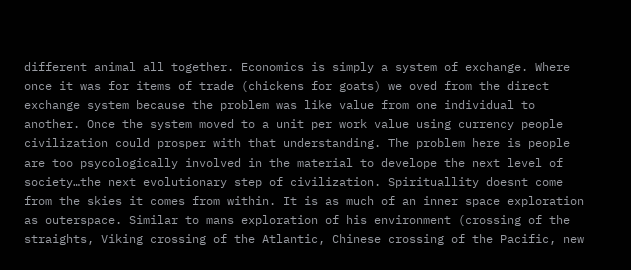different animal all together. Economics is simply a system of exchange. Where once it was for items of trade (chickens for goats) we oved from the direct exchange system because the problem was like value from one individual to another. Once the system moved to a unit per work value using currency people civilization could prosper with that understanding. The problem here is people are too psycologically involved in the material to develope the next level of society…the next evolutionary step of civilization. Spirituallity doesnt come from the skies it comes from within. It is as much of an inner space exploration as outerspace. Similar to mans exploration of his environment (crossing of the straights, Viking crossing of the Atlantic, Chinese crossing of the Pacific, new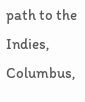path to the Indies, Columbus,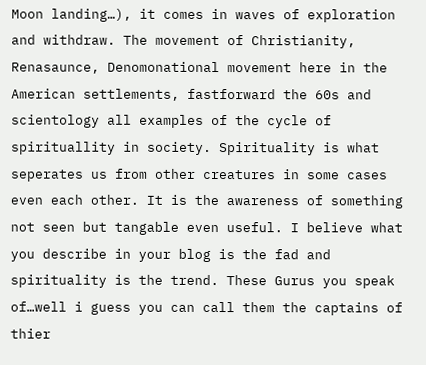Moon landing…), it comes in waves of exploration and withdraw. The movement of Christianity, Renasaunce, Denomonational movement here in the American settlements, fastforward the 60s and scientology all examples of the cycle of spirituallity in society. Spirituality is what seperates us from other creatures in some cases even each other. It is the awareness of something not seen but tangable even useful. I believe what you describe in your blog is the fad and spirituality is the trend. These Gurus you speak of…well i guess you can call them the captains of thier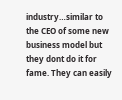industry…similar to the CEO of some new business model but they dont do it for fame. They can easily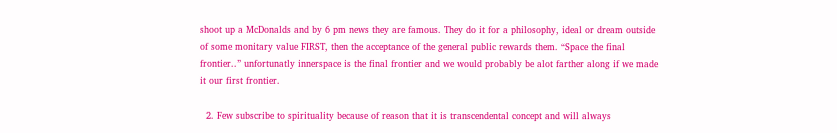shoot up a McDonalds and by 6 pm news they are famous. They do it for a philosophy, ideal or dream outside of some monitary value FIRST, then the acceptance of the general public rewards them. “Space the final frontier..” unfortunatly innerspace is the final frontier and we would probably be alot farther along if we made it our first frontier.

  2. Few subscribe to spirituality because of reason that it is transcendental concept and will always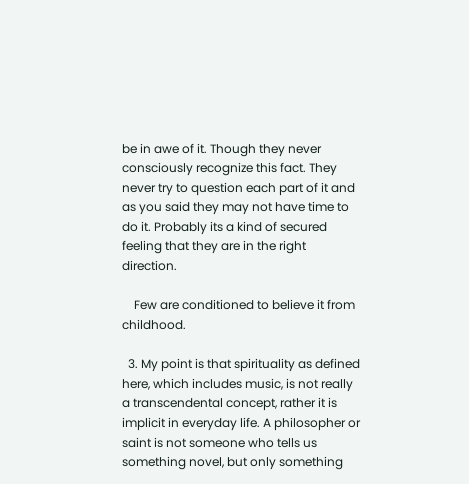be in awe of it. Though they never consciously recognize this fact. They never try to question each part of it and as you said they may not have time to do it. Probably its a kind of secured feeling that they are in the right direction.

    Few are conditioned to believe it from childhood.

  3. My point is that spirituality as defined here, which includes music, is not really a transcendental concept, rather it is implicit in everyday life. A philosopher or saint is not someone who tells us something novel, but only something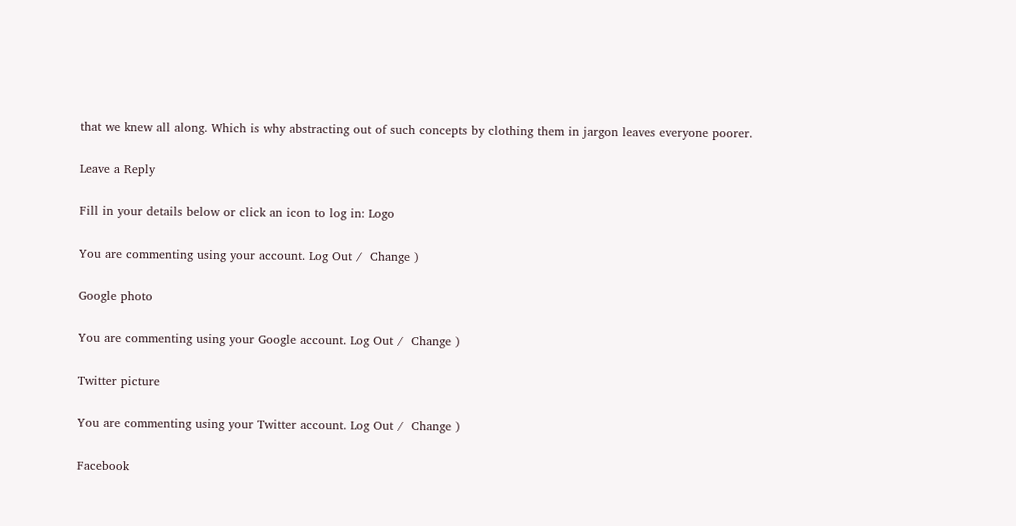that we knew all along. Which is why abstracting out of such concepts by clothing them in jargon leaves everyone poorer.

Leave a Reply

Fill in your details below or click an icon to log in: Logo

You are commenting using your account. Log Out /  Change )

Google photo

You are commenting using your Google account. Log Out /  Change )

Twitter picture

You are commenting using your Twitter account. Log Out /  Change )

Facebook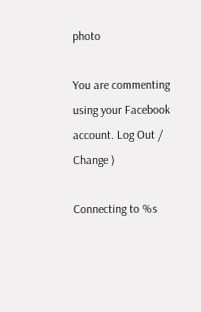photo

You are commenting using your Facebook account. Log Out /  Change )

Connecting to %s